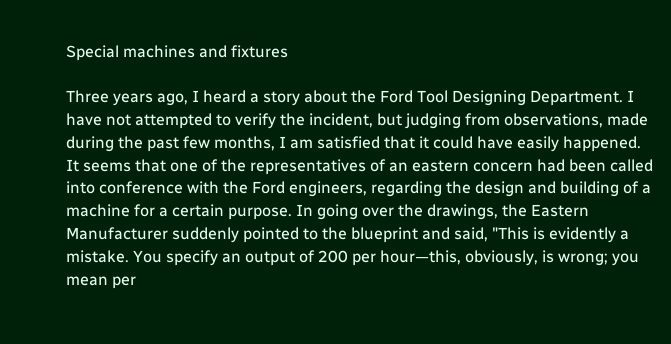Special machines and fixtures

Three years ago, I heard a story about the Ford Tool Designing Department. I have not attempted to verify the incident, but judging from observations, made during the past few months, I am satisfied that it could have easily happened. It seems that one of the representatives of an eastern concern had been called into conference with the Ford engineers, regarding the design and building of a machine for a certain purpose. In going over the drawings, the Eastern Manufacturer suddenly pointed to the blueprint and said, "This is evidently a mistake. You specify an output of 200 per hour—this, obviously, is wrong; you mean per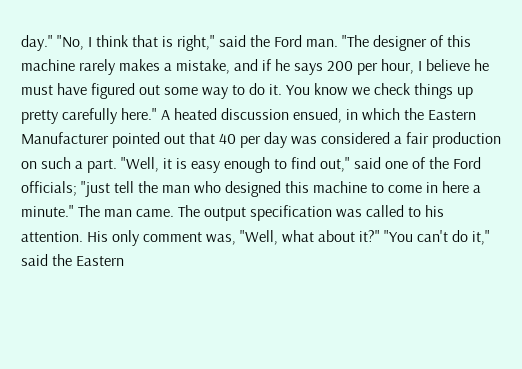day." "No, I think that is right," said the Ford man. "The designer of this machine rarely makes a mistake, and if he says 200 per hour, I believe he must have figured out some way to do it. You know we check things up pretty carefully here." A heated discussion ensued, in which the Eastern Manufacturer pointed out that 40 per day was considered a fair production on such a part. "Well, it is easy enough to find out," said one of the Ford officials; "just tell the man who designed this machine to come in here a minute." The man came. The output specification was called to his attention. His only comment was, "Well, what about it?" "You can't do it," said the Eastern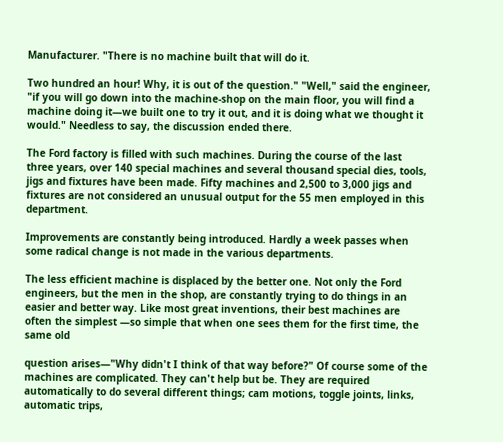Manufacturer. "There is no machine built that will do it.

Two hundred an hour! Why, it is out of the question." "Well," said the engineer, "if you will go down into the machine-shop on the main floor, you will find a machine doing it—we built one to try it out, and it is doing what we thought it would." Needless to say, the discussion ended there.

The Ford factory is filled with such machines. During the course of the last three years, over 140 special machines and several thousand special dies, tools, jigs and fixtures have been made. Fifty machines and 2,500 to 3,000 jigs and fixtures are not considered an unusual output for the 55 men employed in this department.

Improvements are constantly being introduced. Hardly a week passes when some radical change is not made in the various departments.

The less efficient machine is displaced by the better one. Not only the Ford engineers, but the men in the shop, are constantly trying to do things in an easier and better way. Like most great inventions, their best machines are often the simplest —so simple that when one sees them for the first time, the same old

question arises—"Why didn't I think of that way before?" Of course some of the machines are complicated. They can't help but be. They are required automatically to do several different things; cam motions, toggle joints, links, automatic trips,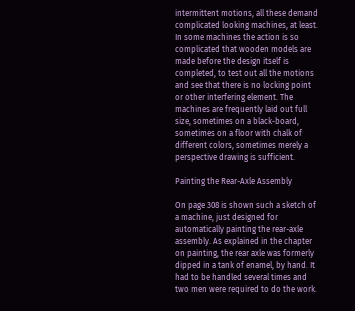intermittent motions, all these demand complicated looking machines, at least. In some machines the action is so complicated that wooden models are made before the design itself is completed, to test out all the motions and see that there is no locking point or other interfering element. The machines are frequently laid out full size, sometimes on a black-board, sometimes on a floor with chalk of different colors, sometimes merely a perspective drawing is sufficient.

Painting the Rear-Axle Assembly

On page 308 is shown such a sketch of a machine, just designed for automatically painting the rear-axle assembly. As explained in the chapter on painting, the rear axle was formerly dipped in a tank of enamel, by hand. It had to be handled several times and two men were required to do the work.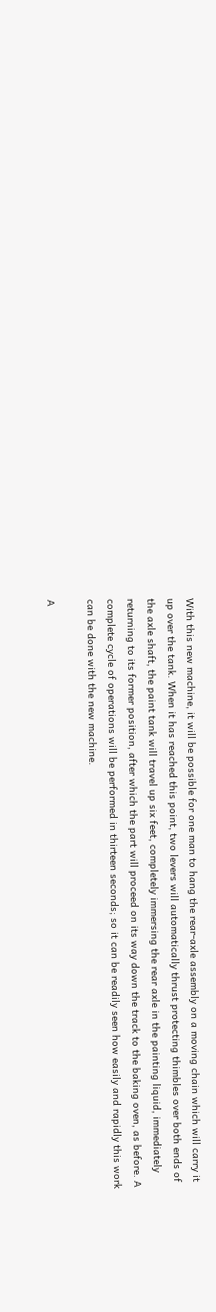With this new machine, it will be possible for one man to hang the rear-axle assembly on a moving chain which will carry it up over the tank. When it has reached this point, two levers will automatically thrust protecting thimbles over both ends of the axle shaft, the paint tank will travel up six feet, completely immersing the rear axle in the painting liquid, immediately returning to its former position, after which the part will proceed on its way down the track to the baking oven, as before. A complete cycle of operations will be performed in thirteen seconds; so it can be readily seen how easily and rapidly this work can be done with the new machine.

A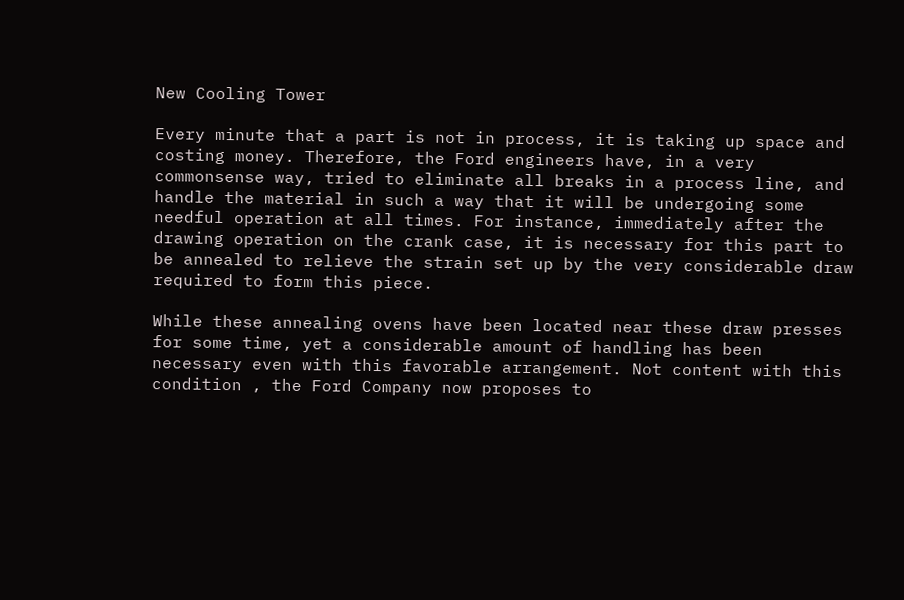New Cooling Tower

Every minute that a part is not in process, it is taking up space and costing money. Therefore, the Ford engineers have, in a very commonsense way, tried to eliminate all breaks in a process line, and handle the material in such a way that it will be undergoing some needful operation at all times. For instance, immediately after the drawing operation on the crank case, it is necessary for this part to be annealed to relieve the strain set up by the very considerable draw required to form this piece.

While these annealing ovens have been located near these draw presses for some time, yet a considerable amount of handling has been necessary even with this favorable arrangement. Not content with this condition , the Ford Company now proposes to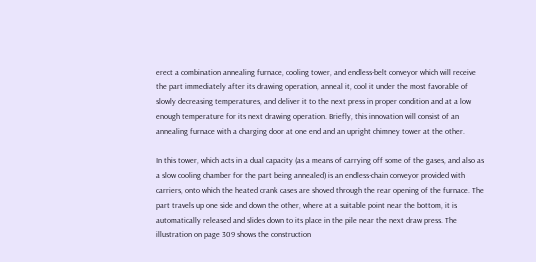erect a combination annealing furnace, cooling tower, and endless-belt conveyor which will receive the part immediately after its drawing operation, anneal it, cool it under the most favorable of slowly decreasing temperatures, and deliver it to the next press in proper condition and at a low enough temperature for its next drawing operation. Briefly, this innovation will consist of an annealing furnace with a charging door at one end and an upright chimney tower at the other.

In this tower, which acts in a dual capacity (as a means of carrying off some of the gases, and also as a slow cooling chamber for the part being annealed) is an endless-chain conveyor provided with carriers, onto which the heated crank cases are shoved through the rear opening of the furnace. The part travels up one side and down the other, where at a suitable point near the bottom, it is automatically released and slides down to its place in the pile near the next draw press. The illustration on page 309 shows the construction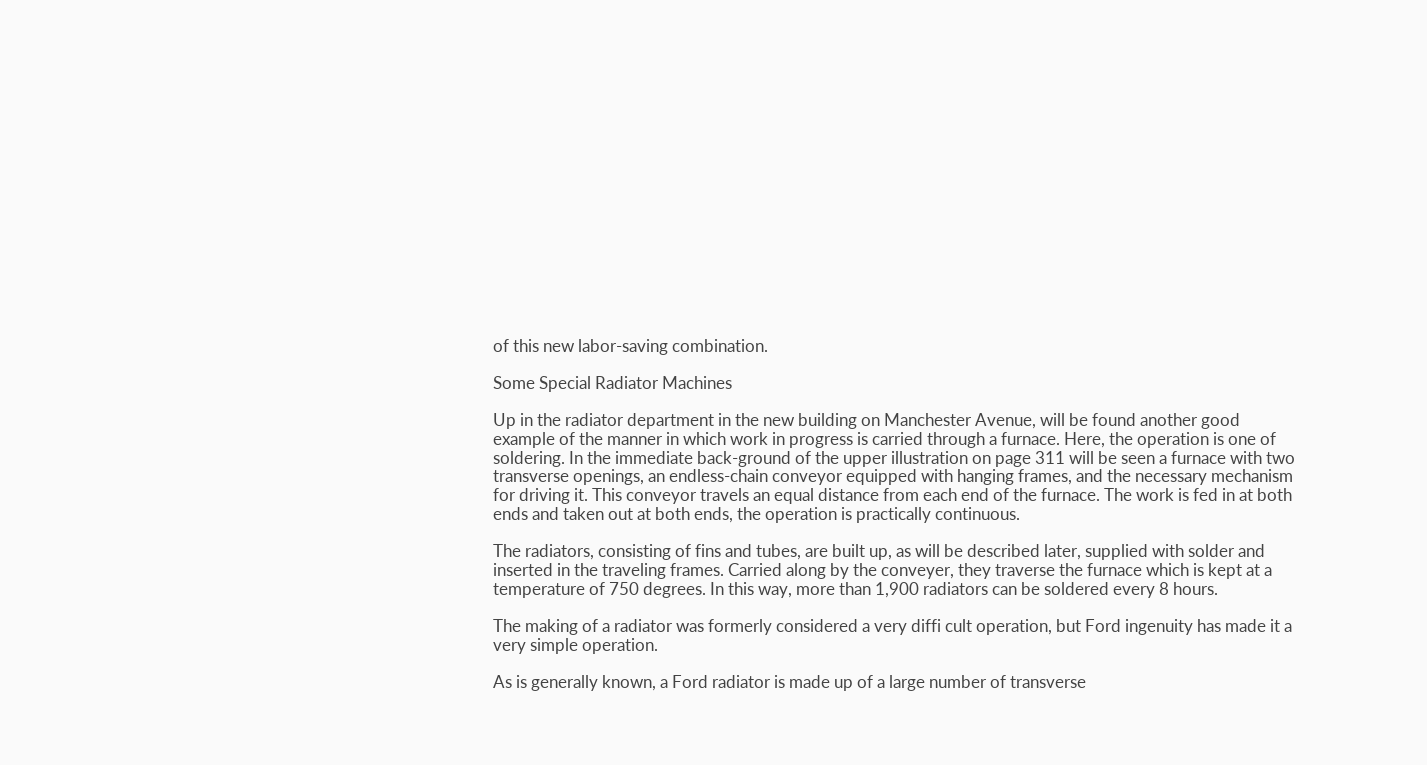of this new labor-saving combination.

Some Special Radiator Machines

Up in the radiator department in the new building on Manchester Avenue, will be found another good example of the manner in which work in progress is carried through a furnace. Here, the operation is one of soldering. In the immediate back-ground of the upper illustration on page 311 will be seen a furnace with two transverse openings, an endless-chain conveyor equipped with hanging frames, and the necessary mechanism for driving it. This conveyor travels an equal distance from each end of the furnace. The work is fed in at both ends and taken out at both ends, the operation is practically continuous.

The radiators, consisting of fins and tubes, are built up, as will be described later, supplied with solder and inserted in the traveling frames. Carried along by the conveyer, they traverse the furnace which is kept at a temperature of 750 degrees. In this way, more than 1,900 radiators can be soldered every 8 hours.

The making of a radiator was formerly considered a very diffi cult operation, but Ford ingenuity has made it a very simple operation.

As is generally known, a Ford radiator is made up of a large number of transverse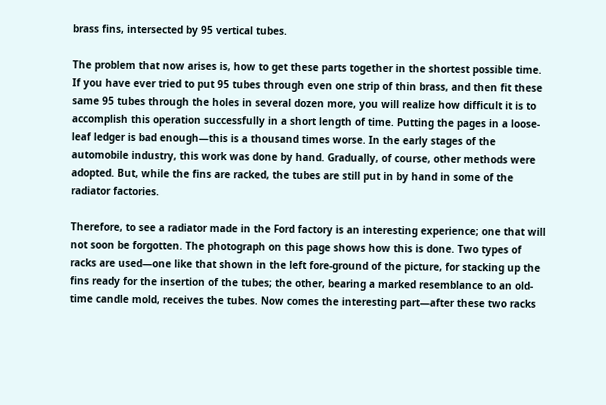brass fins, intersected by 95 vertical tubes.

The problem that now arises is, how to get these parts together in the shortest possible time. If you have ever tried to put 95 tubes through even one strip of thin brass, and then fit these same 95 tubes through the holes in several dozen more, you will realize how difficult it is to accomplish this operation successfully in a short length of time. Putting the pages in a loose-leaf ledger is bad enough—this is a thousand times worse. In the early stages of the automobile industry, this work was done by hand. Gradually, of course, other methods were adopted. But, while the fins are racked, the tubes are still put in by hand in some of the radiator factories.

Therefore, to see a radiator made in the Ford factory is an interesting experience; one that will not soon be forgotten. The photograph on this page shows how this is done. Two types of racks are used—one like that shown in the left fore-ground of the picture, for stacking up the fins ready for the insertion of the tubes; the other, bearing a marked resemblance to an old-time candle mold, receives the tubes. Now comes the interesting part—after these two racks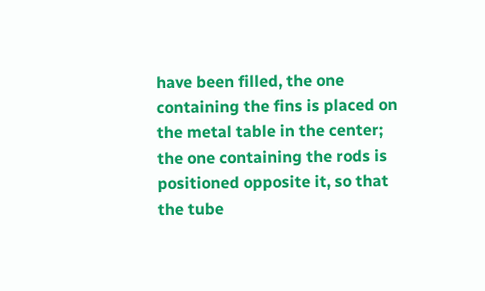have been filled, the one containing the fins is placed on the metal table in the center; the one containing the rods is positioned opposite it, so that the tube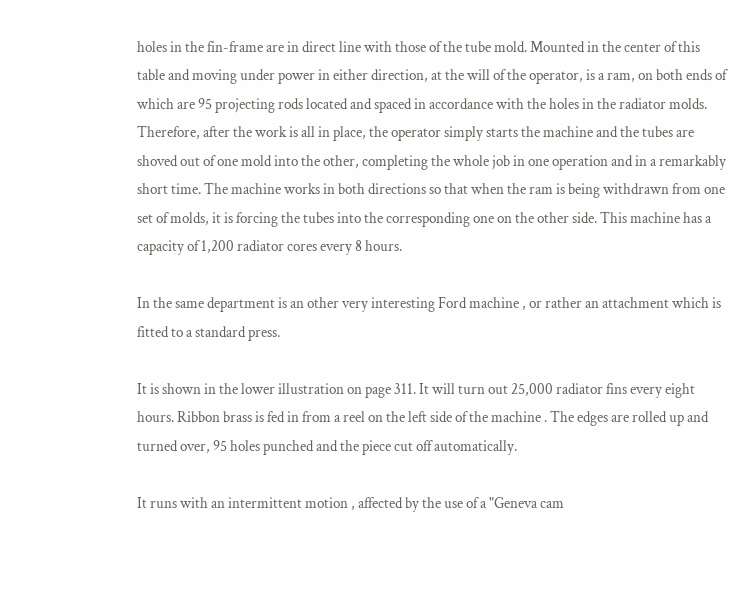holes in the fin-frame are in direct line with those of the tube mold. Mounted in the center of this table and moving under power in either direction, at the will of the operator, is a ram, on both ends of which are 95 projecting rods located and spaced in accordance with the holes in the radiator molds. Therefore, after the work is all in place, the operator simply starts the machine and the tubes are shoved out of one mold into the other, completing the whole job in one operation and in a remarkably short time. The machine works in both directions so that when the ram is being withdrawn from one set of molds, it is forcing the tubes into the corresponding one on the other side. This machine has a capacity of 1,200 radiator cores every 8 hours.

In the same department is an other very interesting Ford machine , or rather an attachment which is fitted to a standard press.

It is shown in the lower illustration on page 311. It will turn out 25,000 radiator fins every eight hours. Ribbon brass is fed in from a reel on the left side of the machine . The edges are rolled up and turned over, 95 holes punched and the piece cut off automatically.

It runs with an intermittent motion , affected by the use of a "Geneva cam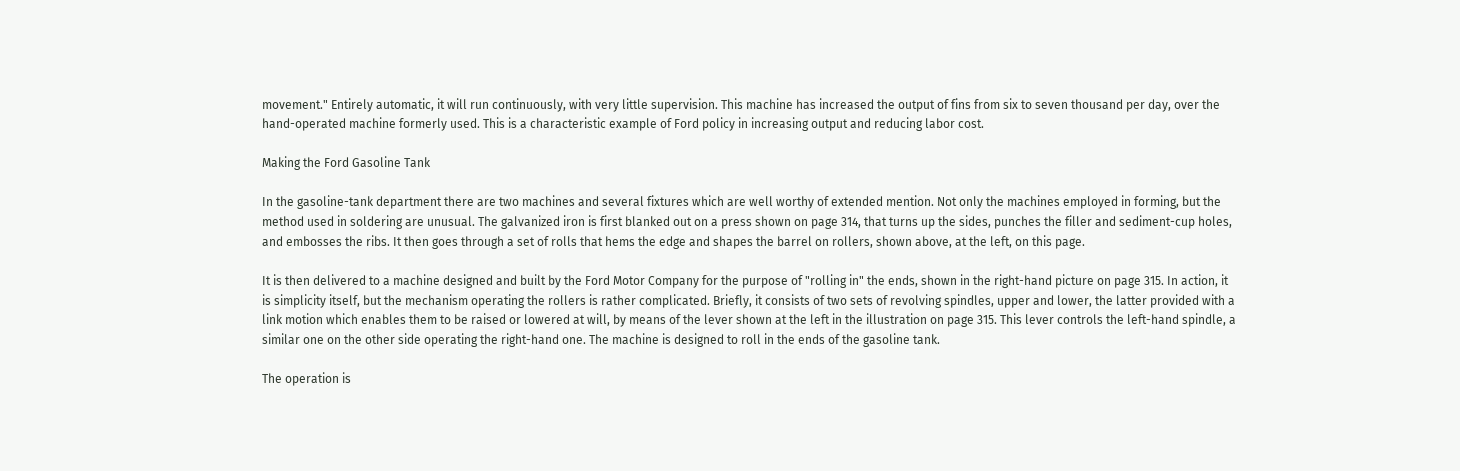movement." Entirely automatic, it will run continuously, with very little supervision. This machine has increased the output of fins from six to seven thousand per day, over the hand-operated machine formerly used. This is a characteristic example of Ford policy in increasing output and reducing labor cost.

Making the Ford Gasoline Tank

In the gasoline-tank department there are two machines and several fixtures which are well worthy of extended mention. Not only the machines employed in forming, but the method used in soldering are unusual. The galvanized iron is first blanked out on a press shown on page 314, that turns up the sides, punches the filler and sediment-cup holes, and embosses the ribs. It then goes through a set of rolls that hems the edge and shapes the barrel on rollers, shown above, at the left, on this page.

It is then delivered to a machine designed and built by the Ford Motor Company for the purpose of "rolling in" the ends, shown in the right-hand picture on page 315. In action, it is simplicity itself, but the mechanism operating the rollers is rather complicated. Briefly, it consists of two sets of revolving spindles, upper and lower, the latter provided with a link motion which enables them to be raised or lowered at will, by means of the lever shown at the left in the illustration on page 315. This lever controls the left-hand spindle, a similar one on the other side operating the right-hand one. The machine is designed to roll in the ends of the gasoline tank.

The operation is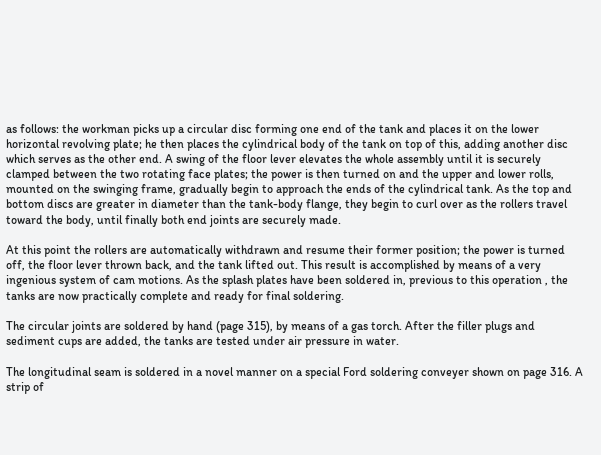as follows: the workman picks up a circular disc forming one end of the tank and places it on the lower horizontal revolving plate; he then places the cylindrical body of the tank on top of this, adding another disc which serves as the other end. A swing of the floor lever elevates the whole assembly until it is securely clamped between the two rotating face plates; the power is then turned on and the upper and lower rolls, mounted on the swinging frame, gradually begin to approach the ends of the cylindrical tank. As the top and bottom discs are greater in diameter than the tank-body flange, they begin to curl over as the rollers travel toward the body, until finally both end joints are securely made.

At this point the rollers are automatically withdrawn and resume their former position; the power is turned off, the floor lever thrown back, and the tank lifted out. This result is accomplished by means of a very ingenious system of cam motions. As the splash plates have been soldered in, previous to this operation , the tanks are now practically complete and ready for final soldering.

The circular joints are soldered by hand (page 315), by means of a gas torch. After the filler plugs and sediment cups are added, the tanks are tested under air pressure in water.

The longitudinal seam is soldered in a novel manner on a special Ford soldering conveyer shown on page 316. A strip of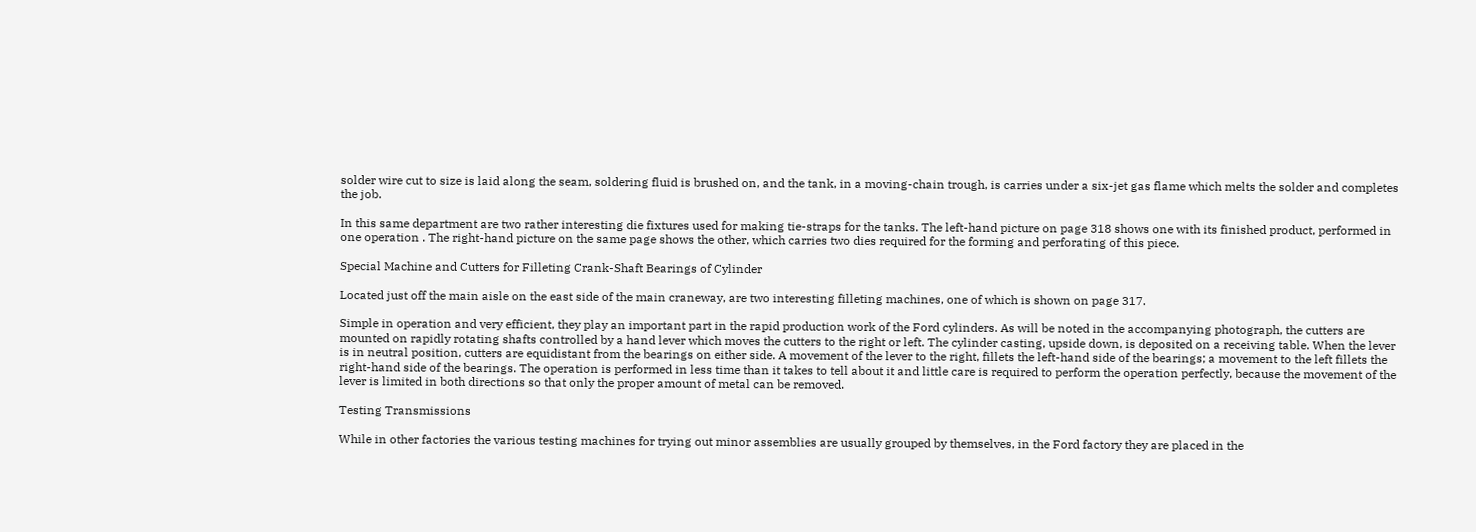solder wire cut to size is laid along the seam, soldering fluid is brushed on, and the tank, in a moving-chain trough, is carries under a six-jet gas flame which melts the solder and completes the job.

In this same department are two rather interesting die fixtures used for making tie-straps for the tanks. The left-hand picture on page 318 shows one with its finished product, performed in one operation . The right-hand picture on the same page shows the other, which carries two dies required for the forming and perforating of this piece.

Special Machine and Cutters for Filleting Crank-Shaft Bearings of Cylinder

Located just off the main aisle on the east side of the main craneway, are two interesting filleting machines, one of which is shown on page 317.

Simple in operation and very efficient, they play an important part in the rapid production work of the Ford cylinders. As will be noted in the accompanying photograph, the cutters are mounted on rapidly rotating shafts controlled by a hand lever which moves the cutters to the right or left. The cylinder casting, upside down, is deposited on a receiving table. When the lever is in neutral position, cutters are equidistant from the bearings on either side. A movement of the lever to the right, fillets the left-hand side of the bearings; a movement to the left fillets the right-hand side of the bearings. The operation is performed in less time than it takes to tell about it and little care is required to perform the operation perfectly, because the movement of the lever is limited in both directions so that only the proper amount of metal can be removed.

Testing Transmissions

While in other factories the various testing machines for trying out minor assemblies are usually grouped by themselves, in the Ford factory they are placed in the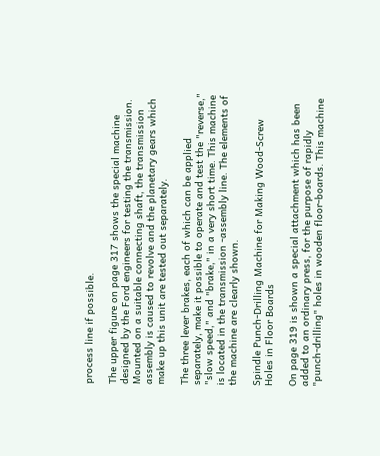process line if possible.

The upper figure on page 317 shows the special machine designed by the Ford engineers for testing the transmission. Mounted on a suitable connecting shaft, the transmission assembly is caused to revolve and the planetary gears which make up this unit are tested out separately.

The three lever brakes, each of which can be applied separately, make it possible to operate and test the "reverse," "slow speed," and "brake," in a very short time. This machine is located in the transmission -assembly line. The elements of the machine are clearly shown.

Spindle Punch-Drilling Machine for Making Wood-Screw Holes in Floor Boards

On page 319 is shown a special attachment which has been added to an ordinary press, for the purpose of rapidly "punch-drilling" holes in wooden floor-boards. This machine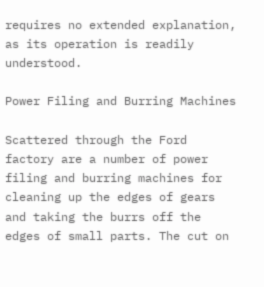requires no extended explanation, as its operation is readily understood.

Power Filing and Burring Machines

Scattered through the Ford factory are a number of power filing and burring machines for cleaning up the edges of gears and taking the burrs off the edges of small parts. The cut on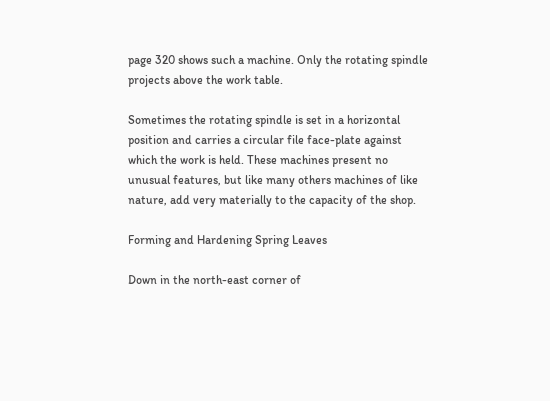page 320 shows such a machine. Only the rotating spindle projects above the work table.

Sometimes the rotating spindle is set in a horizontal position and carries a circular file face-plate against which the work is held. These machines present no unusual features, but like many others machines of like nature, add very materially to the capacity of the shop.

Forming and Hardening Spring Leaves

Down in the north-east corner of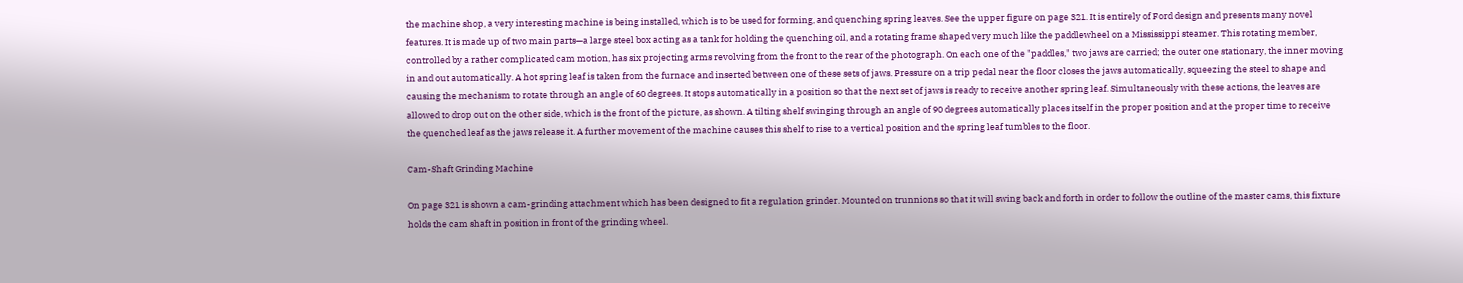the machine shop, a very interesting machine is being installed, which is to be used for forming, and quenching spring leaves. See the upper figure on page 321. It is entirely of Ford design and presents many novel features. It is made up of two main parts—a large steel box acting as a tank for holding the quenching oil, and a rotating frame shaped very much like the paddlewheel on a Mississippi steamer. This rotating member, controlled by a rather complicated cam motion, has six projecting arms revolving from the front to the rear of the photograph. On each one of the "paddles," two jaws are carried; the outer one stationary, the inner moving in and out automatically. A hot spring leaf is taken from the furnace and inserted between one of these sets of jaws. Pressure on a trip pedal near the floor closes the jaws automatically, squeezing the steel to shape and causing the mechanism to rotate through an angle of 60 degrees. It stops automatically in a position so that the next set of jaws is ready to receive another spring leaf. Simultaneously with these actions, the leaves are allowed to drop out on the other side, which is the front of the picture, as shown. A tilting shelf swinging through an angle of 90 degrees automatically places itself in the proper position and at the proper time to receive the quenched leaf as the jaws release it. A further movement of the machine causes this shelf to rise to a vertical position and the spring leaf tumbles to the floor.

Cam-Shaft Grinding Machine

On page 321 is shown a cam-grinding attachment which has been designed to fit a regulation grinder. Mounted on trunnions so that it will swing back and forth in order to follow the outline of the master cams, this fixture holds the cam shaft in position in front of the grinding wheel.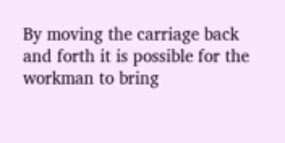By moving the carriage back and forth it is possible for the workman to bring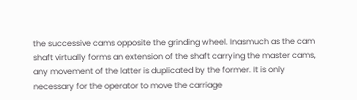the successive cams opposite the grinding wheel. Inasmuch as the cam shaft virtually forms an extension of the shaft carrying the master cams, any movement of the latter is duplicated by the former. It is only necessary for the operator to move the carriage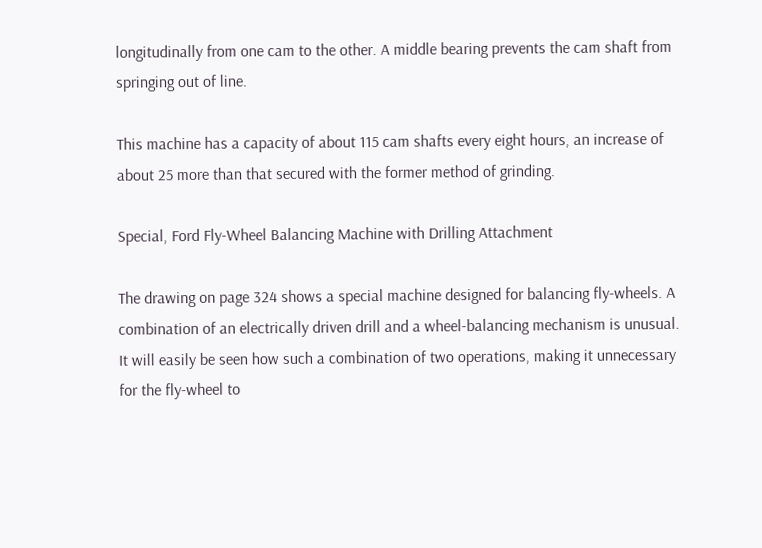longitudinally from one cam to the other. A middle bearing prevents the cam shaft from springing out of line.

This machine has a capacity of about 115 cam shafts every eight hours, an increase of about 25 more than that secured with the former method of grinding.

Special, Ford Fly-Wheel Balancing Machine with Drilling Attachment

The drawing on page 324 shows a special machine designed for balancing fly-wheels. A combination of an electrically driven drill and a wheel-balancing mechanism is unusual. It will easily be seen how such a combination of two operations, making it unnecessary for the fly-wheel to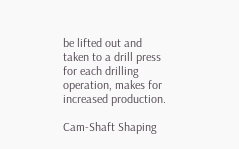be lifted out and taken to a drill press for each drilling operation, makes for increased production.

Cam-Shaft Shaping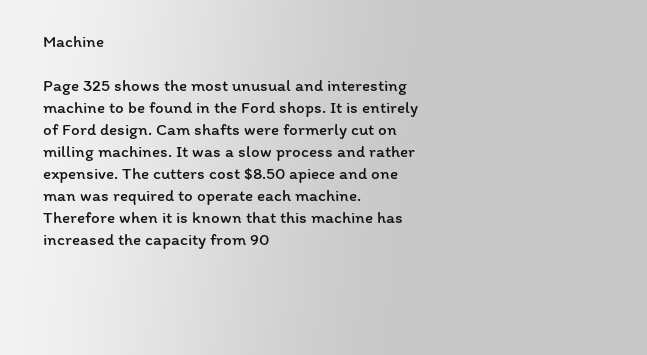Machine

Page 325 shows the most unusual and interesting machine to be found in the Ford shops. It is entirely of Ford design. Cam shafts were formerly cut on milling machines. It was a slow process and rather expensive. The cutters cost $8.50 apiece and one man was required to operate each machine. Therefore when it is known that this machine has increased the capacity from 90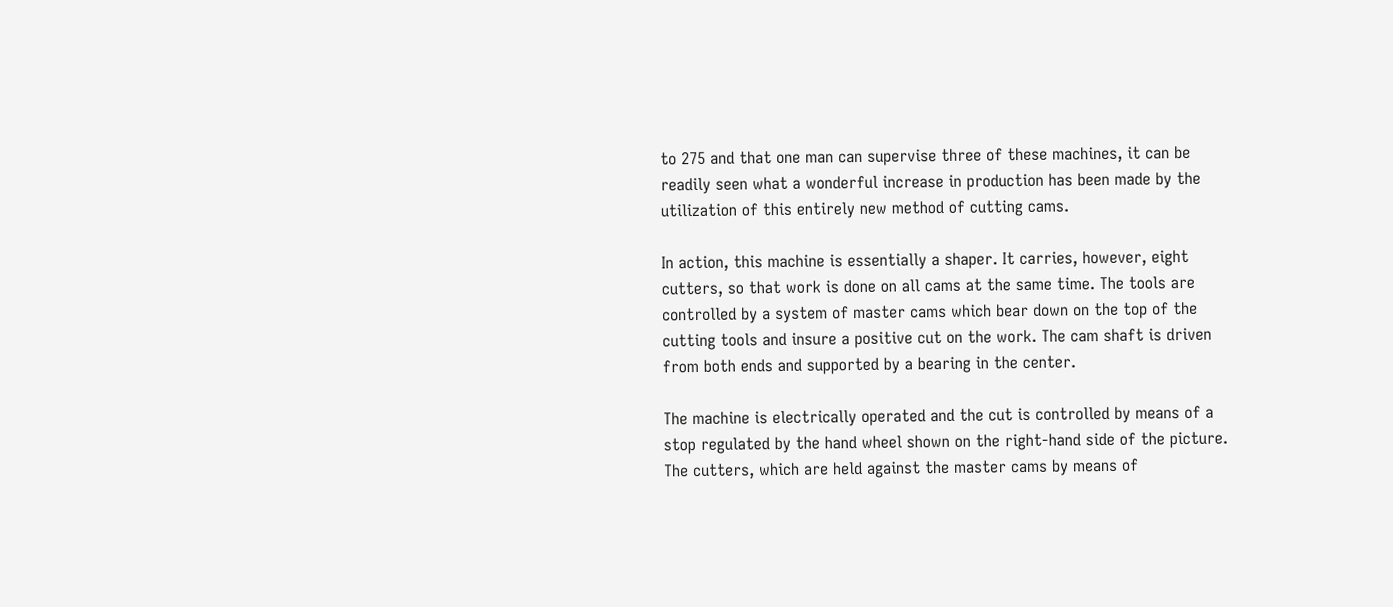to 275 and that one man can supervise three of these machines, it can be readily seen what a wonderful increase in production has been made by the utilization of this entirely new method of cutting cams.

In action, this machine is essentially a shaper. It carries, however, eight cutters, so that work is done on all cams at the same time. The tools are controlled by a system of master cams which bear down on the top of the cutting tools and insure a positive cut on the work. The cam shaft is driven from both ends and supported by a bearing in the center.

The machine is electrically operated and the cut is controlled by means of a stop regulated by the hand wheel shown on the right-hand side of the picture. The cutters, which are held against the master cams by means of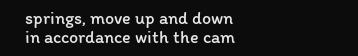springs, move up and down in accordance with the cam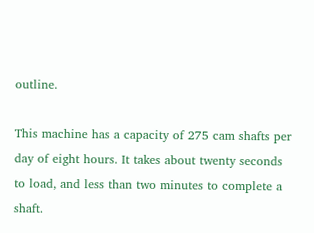outline.

This machine has a capacity of 275 cam shafts per day of eight hours. It takes about twenty seconds to load, and less than two minutes to complete a shaft.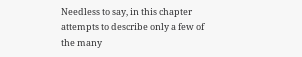Needless to say, in this chapter attempts to describe only a few of the many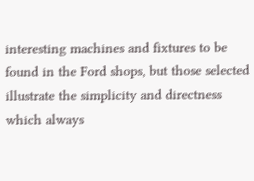interesting machines and fixtures to be found in the Ford shops, but those selected illustrate the simplicity and directness which always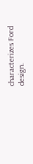characterizes Ford design.